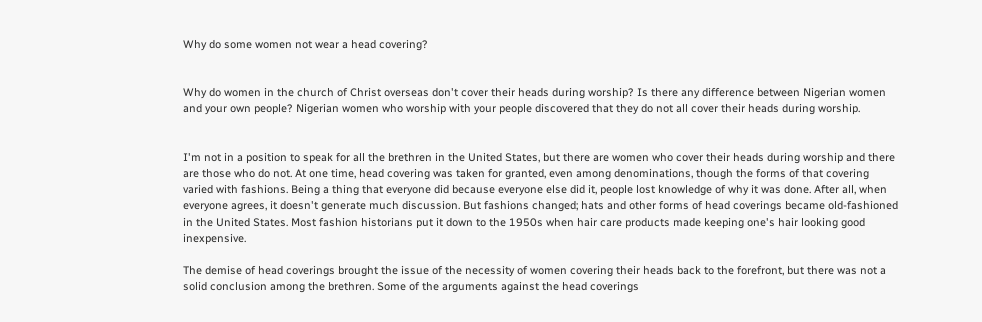Why do some women not wear a head covering?


Why do women in the church of Christ overseas don't cover their heads during worship? Is there any difference between Nigerian women and your own people? Nigerian women who worship with your people discovered that they do not all cover their heads during worship.


I'm not in a position to speak for all the brethren in the United States, but there are women who cover their heads during worship and there are those who do not. At one time, head covering was taken for granted, even among denominations, though the forms of that covering varied with fashions. Being a thing that everyone did because everyone else did it, people lost knowledge of why it was done. After all, when everyone agrees, it doesn't generate much discussion. But fashions changed; hats and other forms of head coverings became old-fashioned in the United States. Most fashion historians put it down to the 1950s when hair care products made keeping one's hair looking good inexpensive.

The demise of head coverings brought the issue of the necessity of women covering their heads back to the forefront, but there was not a solid conclusion among the brethren. Some of the arguments against the head coverings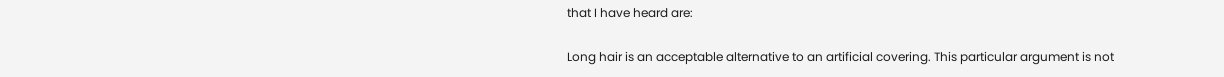that I have heard are:

Long hair is an acceptable alternative to an artificial covering. This particular argument is not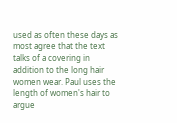used as often these days as most agree that the text talks of a covering in addition to the long hair women wear. Paul uses the length of women's hair to argue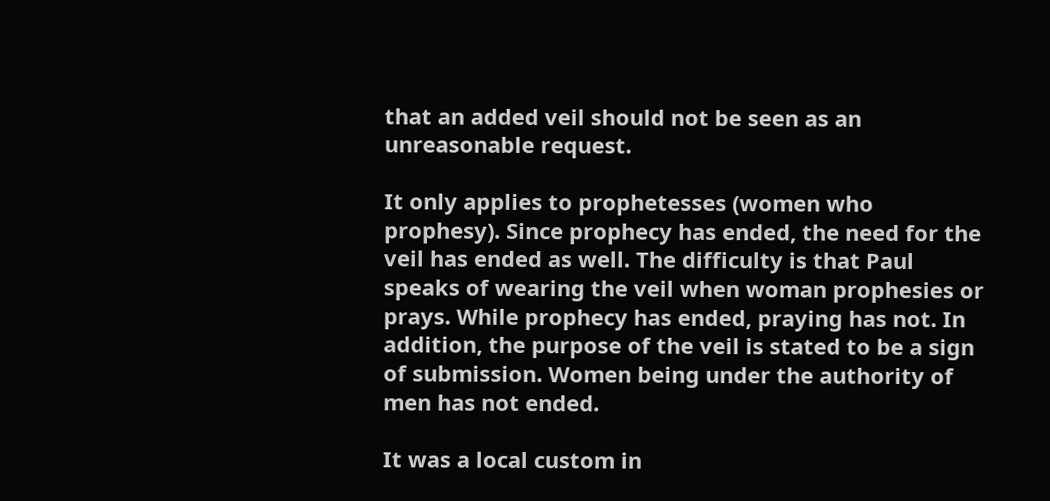that an added veil should not be seen as an unreasonable request.

It only applies to prophetesses (women who prophesy). Since prophecy has ended, the need for the veil has ended as well. The difficulty is that Paul speaks of wearing the veil when woman prophesies or prays. While prophecy has ended, praying has not. In addition, the purpose of the veil is stated to be a sign of submission. Women being under the authority of men has not ended.

It was a local custom in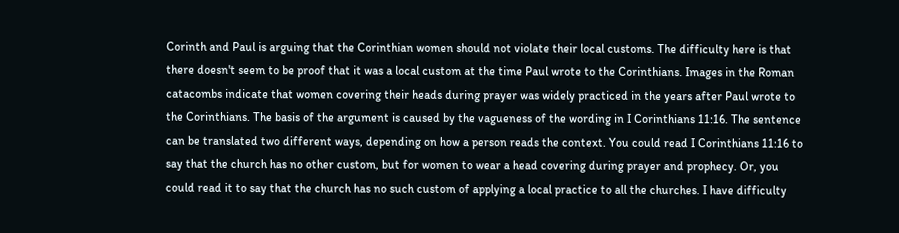Corinth and Paul is arguing that the Corinthian women should not violate their local customs. The difficulty here is that there doesn't seem to be proof that it was a local custom at the time Paul wrote to the Corinthians. Images in the Roman catacombs indicate that women covering their heads during prayer was widely practiced in the years after Paul wrote to the Corinthians. The basis of the argument is caused by the vagueness of the wording in I Corinthians 11:16. The sentence can be translated two different ways, depending on how a person reads the context. You could read I Corinthians 11:16 to say that the church has no other custom, but for women to wear a head covering during prayer and prophecy. Or, you could read it to say that the church has no such custom of applying a local practice to all the churches. I have difficulty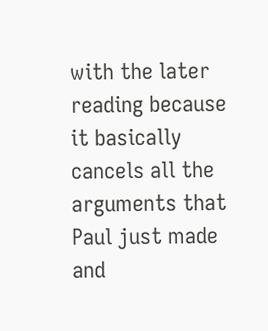with the later reading because it basically cancels all the arguments that Paul just made and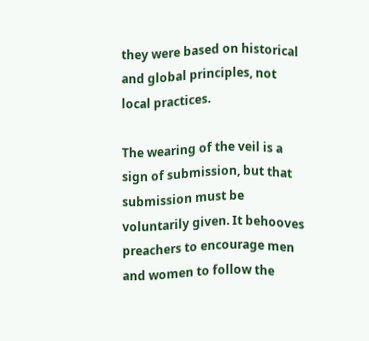they were based on historical and global principles, not local practices.

The wearing of the veil is a sign of submission, but that submission must be voluntarily given. It behooves preachers to encourage men and women to follow the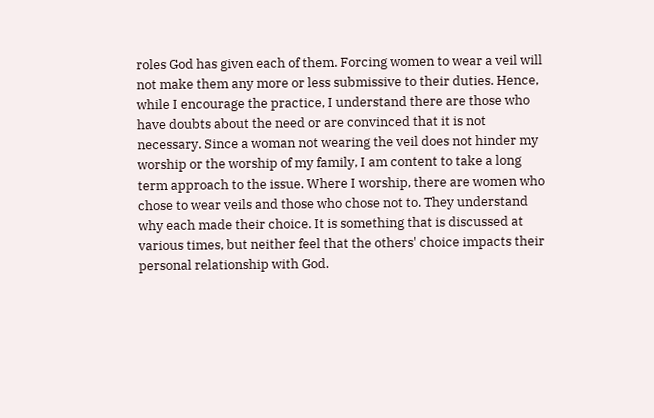roles God has given each of them. Forcing women to wear a veil will not make them any more or less submissive to their duties. Hence, while I encourage the practice, I understand there are those who have doubts about the need or are convinced that it is not necessary. Since a woman not wearing the veil does not hinder my worship or the worship of my family, I am content to take a long term approach to the issue. Where I worship, there are women who chose to wear veils and those who chose not to. They understand why each made their choice. It is something that is discussed at various times, but neither feel that the others' choice impacts their personal relationship with God.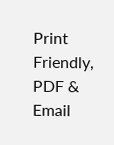Print Friendly, PDF & Email